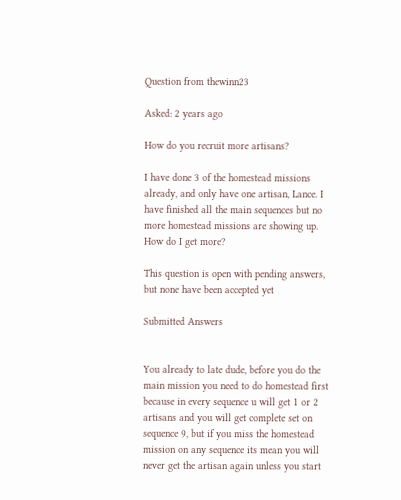Question from thewinn23

Asked: 2 years ago

How do you recruit more artisans?

I have done 3 of the homestead missions already, and only have one artisan, Lance. I have finished all the main sequences but no more homestead missions are showing up. How do I get more?

This question is open with pending answers, but none have been accepted yet

Submitted Answers


You already to late dude, before you do the main mission you need to do homestead first because in every sequence u will get 1 or 2 artisans and you will get complete set on sequence 9, but if you miss the homestead mission on any sequence its mean you will never get the artisan again unless you start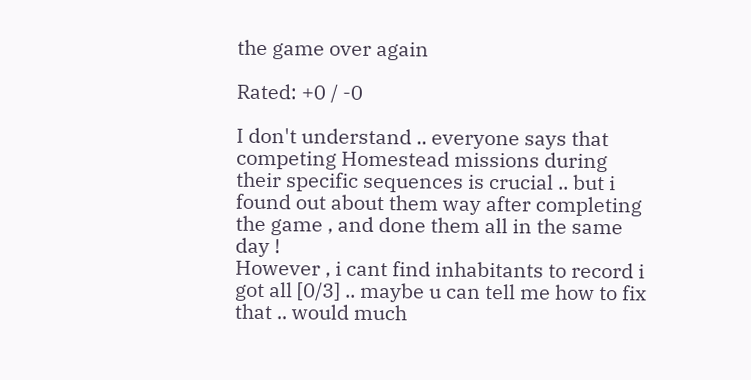the game over again

Rated: +0 / -0

I don't understand .. everyone says that competing Homestead missions during their specific sequences is crucial .. but i found out about them way after completing the game , and done them all in the same day !
However , i cant find inhabitants to record i got all [0/3] .. maybe u can tell me how to fix that .. would much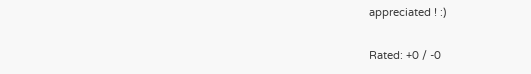appreciated ! :)

Rated: +0 / -0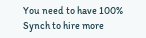You need to have 100% Synch to hire more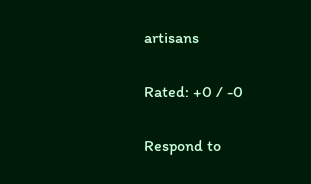artisans

Rated: +0 / -0

Respond to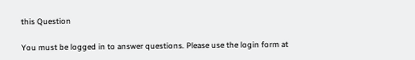this Question

You must be logged in to answer questions. Please use the login form at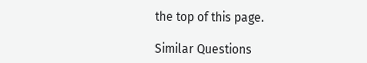the top of this page.

Similar Questions